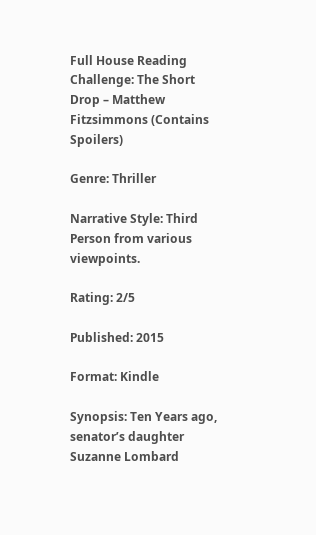Full House Reading Challenge: The Short Drop – Matthew Fitzsimmons (Contains Spoilers)

Genre: Thriller

Narrative Style: Third Person from various viewpoints.

Rating: 2/5

Published: 2015

Format: Kindle

Synopsis: Ten Years ago, senator’s daughter Suzanne Lombard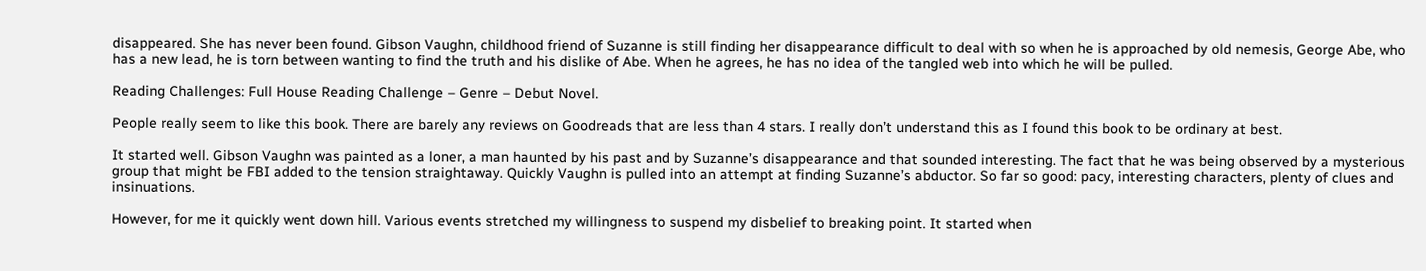disappeared. She has never been found. Gibson Vaughn, childhood friend of Suzanne is still finding her disappearance difficult to deal with so when he is approached by old nemesis, George Abe, who has a new lead, he is torn between wanting to find the truth and his dislike of Abe. When he agrees, he has no idea of the tangled web into which he will be pulled.

Reading Challenges: Full House Reading Challenge – Genre – Debut Novel.

People really seem to like this book. There are barely any reviews on Goodreads that are less than 4 stars. I really don’t understand this as I found this book to be ordinary at best.

It started well. Gibson Vaughn was painted as a loner, a man haunted by his past and by Suzanne’s disappearance and that sounded interesting. The fact that he was being observed by a mysterious group that might be FBI added to the tension straightaway. Quickly Vaughn is pulled into an attempt at finding Suzanne’s abductor. So far so good: pacy, interesting characters, plenty of clues and insinuations.

However, for me it quickly went down hill. Various events stretched my willingness to suspend my disbelief to breaking point. It started when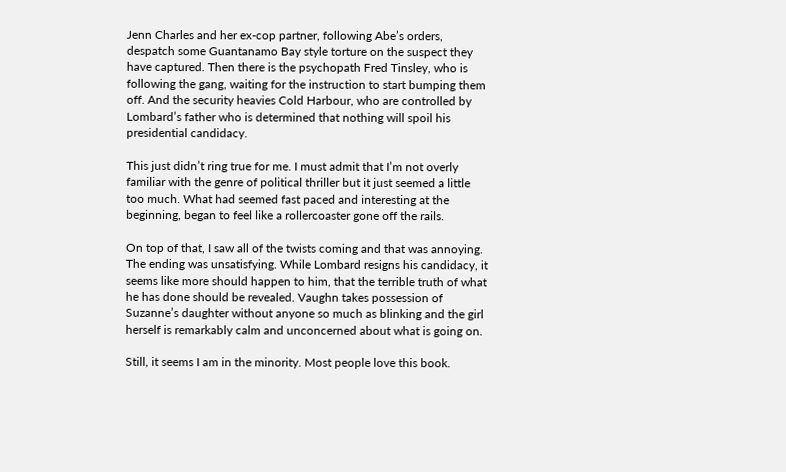Jenn Charles and her ex-cop partner, following Abe’s orders, despatch some Guantanamo Bay style torture on the suspect they have captured. Then there is the psychopath Fred Tinsley, who is following the gang, waiting for the instruction to start bumping them off. And the security heavies Cold Harbour, who are controlled by Lombard’s father who is determined that nothing will spoil his presidential candidacy.

This just didn’t ring true for me. I must admit that I’m not overly familiar with the genre of political thriller but it just seemed a little too much. What had seemed fast paced and interesting at the beginning, began to feel like a rollercoaster gone off the rails.

On top of that, I saw all of the twists coming and that was annoying. The ending was unsatisfying. While Lombard resigns his candidacy, it seems like more should happen to him, that the terrible truth of what he has done should be revealed. Vaughn takes possession of Suzanne’s daughter without anyone so much as blinking and the girl herself is remarkably calm and unconcerned about what is going on.

Still, it seems I am in the minority. Most people love this book.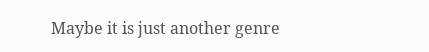Maybe it is just another genre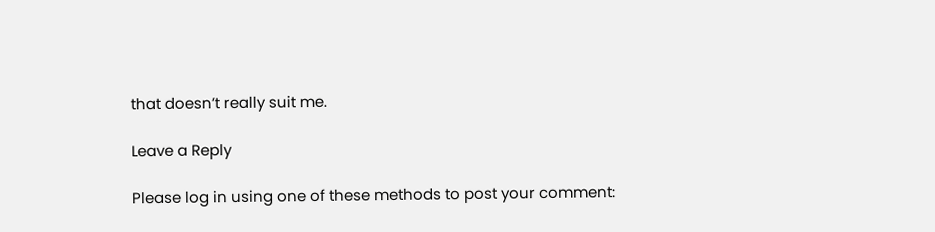that doesn’t really suit me.

Leave a Reply

Please log in using one of these methods to post your comment: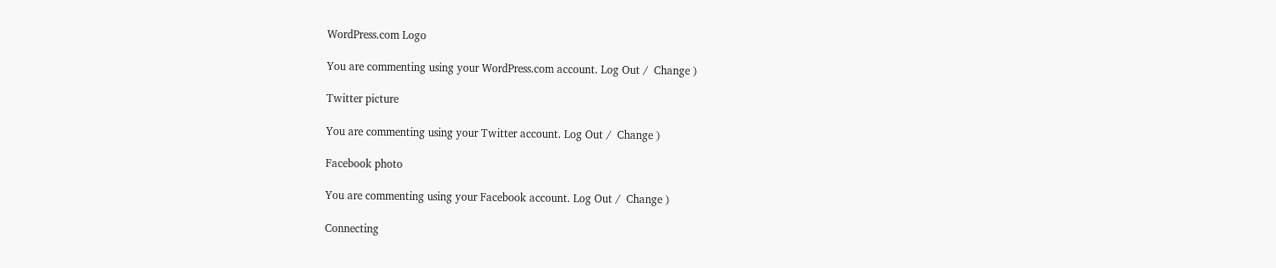WordPress.com Logo

You are commenting using your WordPress.com account. Log Out /  Change )

Twitter picture

You are commenting using your Twitter account. Log Out /  Change )

Facebook photo

You are commenting using your Facebook account. Log Out /  Change )

Connecting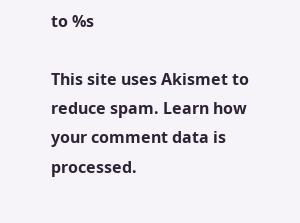to %s

This site uses Akismet to reduce spam. Learn how your comment data is processed.